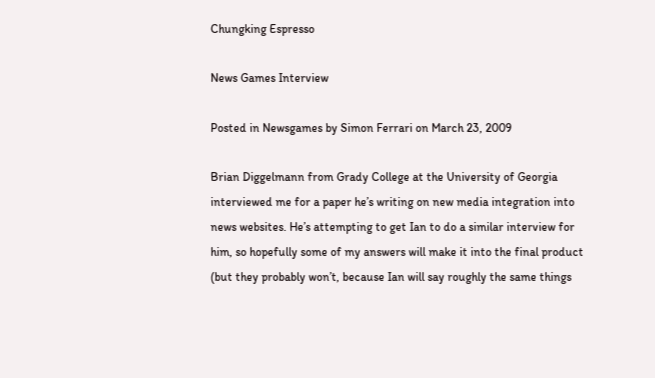Chungking Espresso

News Games Interview

Posted in Newsgames by Simon Ferrari on March 23, 2009

Brian Diggelmann from Grady College at the University of Georgia interviewed me for a paper he’s writing on new media integration into news websites. He’s attempting to get Ian to do a similar interview for him, so hopefully some of my answers will make it into the final product (but they probably won’t, because Ian will say roughly the same things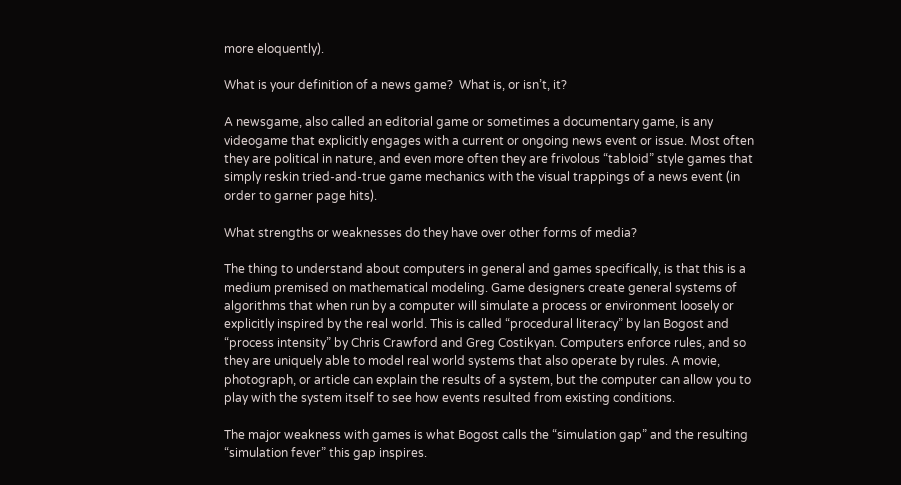more eloquently).

What is your definition of a news game?  What is, or isn’t, it?

A newsgame, also called an editorial game or sometimes a documentary game, is any videogame that explicitly engages with a current or ongoing news event or issue. Most often they are political in nature, and even more often they are frivolous “tabloid” style games that simply reskin tried-and-true game mechanics with the visual trappings of a news event (in order to garner page hits).

What strengths or weaknesses do they have over other forms of media?

The thing to understand about computers in general and games specifically, is that this is a medium premised on mathematical modeling. Game designers create general systems of algorithms that when run by a computer will simulate a process or environment loosely or explicitly inspired by the real world. This is called “procedural literacy” by Ian Bogost and “process intensity” by Chris Crawford and Greg Costikyan. Computers enforce rules, and so they are uniquely able to model real world systems that also operate by rules. A movie, photograph, or article can explain the results of a system, but the computer can allow you to play with the system itself to see how events resulted from existing conditions.

The major weakness with games is what Bogost calls the “simulation gap” and the resulting “simulation fever” this gap inspires.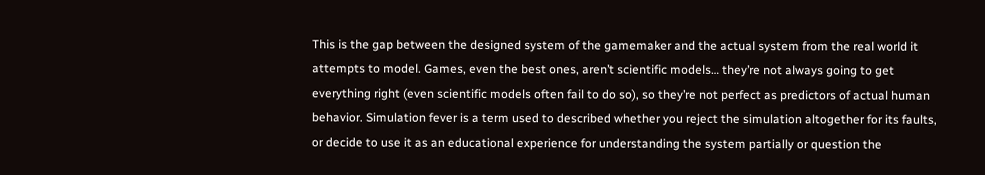This is the gap between the designed system of the gamemaker and the actual system from the real world it attempts to model. Games, even the best ones, aren’t scientific models… they’re not always going to get everything right (even scientific models often fail to do so), so they’re not perfect as predictors of actual human behavior. Simulation fever is a term used to described whether you reject the simulation altogether for its faults, or decide to use it as an educational experience for understanding the system partially or question the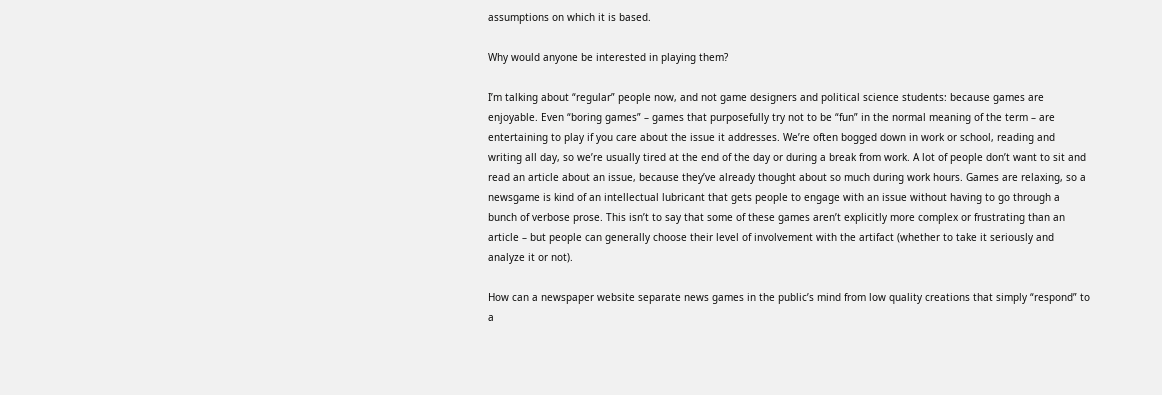assumptions on which it is based.

Why would anyone be interested in playing them?

I’m talking about “regular” people now, and not game designers and political science students: because games are enjoyable. Even “boring games” – games that purposefully try not to be “fun” in the normal meaning of the term – are entertaining to play if you care about the issue it addresses. We’re often bogged down in work or school, reading and writing all day, so we’re usually tired at the end of the day or during a break from work. A lot of people don’t want to sit and read an article about an issue, because they’ve already thought about so much during work hours. Games are relaxing, so a newsgame is kind of an intellectual lubricant that gets people to engage with an issue without having to go through a bunch of verbose prose. This isn’t to say that some of these games aren’t explicitly more complex or frustrating than an article – but people can generally choose their level of involvement with the artifact (whether to take it seriously and analyze it or not).

How can a newspaper website separate news games in the public’s mind from low quality creations that simply “respond” to a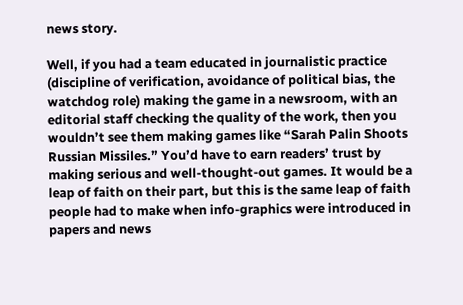news story.

Well, if you had a team educated in journalistic practice (discipline of verification, avoidance of political bias, the watchdog role) making the game in a newsroom, with an editorial staff checking the quality of the work, then you wouldn’t see them making games like “Sarah Palin Shoots Russian Missiles.” You’d have to earn readers’ trust by making serious and well-thought-out games. It would be a leap of faith on their part, but this is the same leap of faith people had to make when info-graphics were introduced in papers and news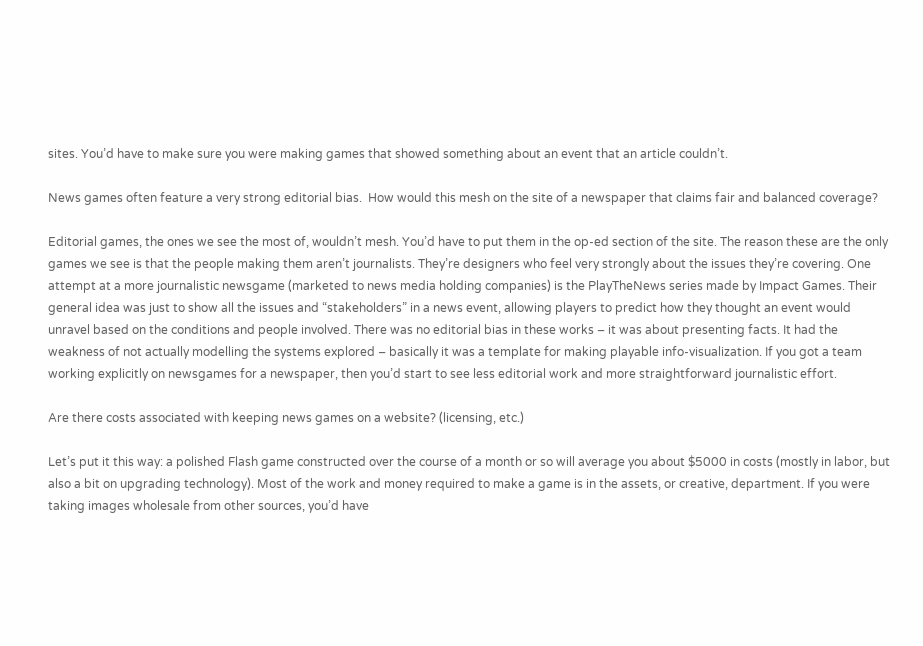sites. You’d have to make sure you were making games that showed something about an event that an article couldn’t.

News games often feature a very strong editorial bias.  How would this mesh on the site of a newspaper that claims fair and balanced coverage?

Editorial games, the ones we see the most of, wouldn’t mesh. You’d have to put them in the op-ed section of the site. The reason these are the only games we see is that the people making them aren’t journalists. They’re designers who feel very strongly about the issues they’re covering. One attempt at a more journalistic newsgame (marketed to news media holding companies) is the PlayTheNews series made by Impact Games. Their general idea was just to show all the issues and “stakeholders” in a news event, allowing players to predict how they thought an event would unravel based on the conditions and people involved. There was no editorial bias in these works – it was about presenting facts. It had the weakness of not actually modelling the systems explored – basically it was a template for making playable info-visualization. If you got a team working explicitly on newsgames for a newspaper, then you’d start to see less editorial work and more straightforward journalistic effort.

Are there costs associated with keeping news games on a website? (licensing, etc.)

Let’s put it this way: a polished Flash game constructed over the course of a month or so will average you about $5000 in costs (mostly in labor, but also a bit on upgrading technology). Most of the work and money required to make a game is in the assets, or creative, department. If you were taking images wholesale from other sources, you’d have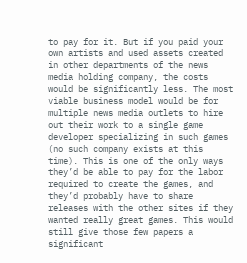to pay for it. But if you paid your own artists and used assets created in other departments of the news media holding company, the costs would be significantly less. The most viable business model would be for multiple news media outlets to hire out their work to a single game developer specializing in such games (no such company exists at this time). This is one of the only ways they’d be able to pay for the labor required to create the games, and they’d probably have to share releases with the other sites if they wanted really great games. This would still give those few papers a significant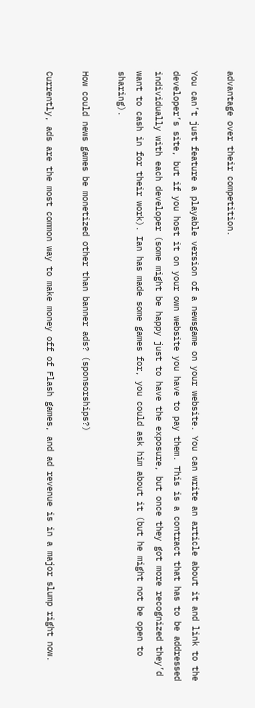advantage over their competition.

You can’t just feature a playable version of a newsgame on your website. You can write an article about it and link to the developer’s site, but if you host it on your own website you have to pay them. This is a contract that has to be addressed individually with each developer (some might be happy just to have the exposure, but once they got more recognized they’d want to cash in for their work). Ian has made some games for, you could ask him about it (but he might not be open to sharing).

How could news games be monetized other than banner ads? (sponsorships?)

Currently, ads are the most common way to make money off of Flash games, and ad revenue is in a major slump right now.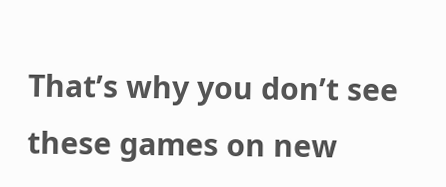That’s why you don’t see these games on new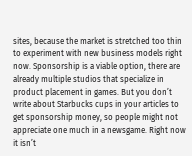sites, because the market is stretched too thin to experiment with new business models right now. Sponsorship is a viable option, there are already multiple studios that specialize in product placement in games. But you don’t write about Starbucks cups in your articles to get sponsorship money, so people might not appreciate one much in a newsgame. Right now it isn’t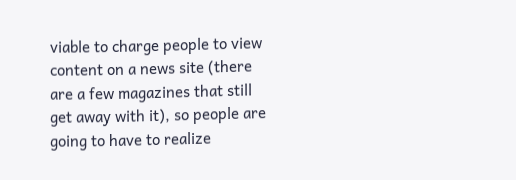viable to charge people to view content on a news site (there are a few magazines that still get away with it), so people are going to have to realize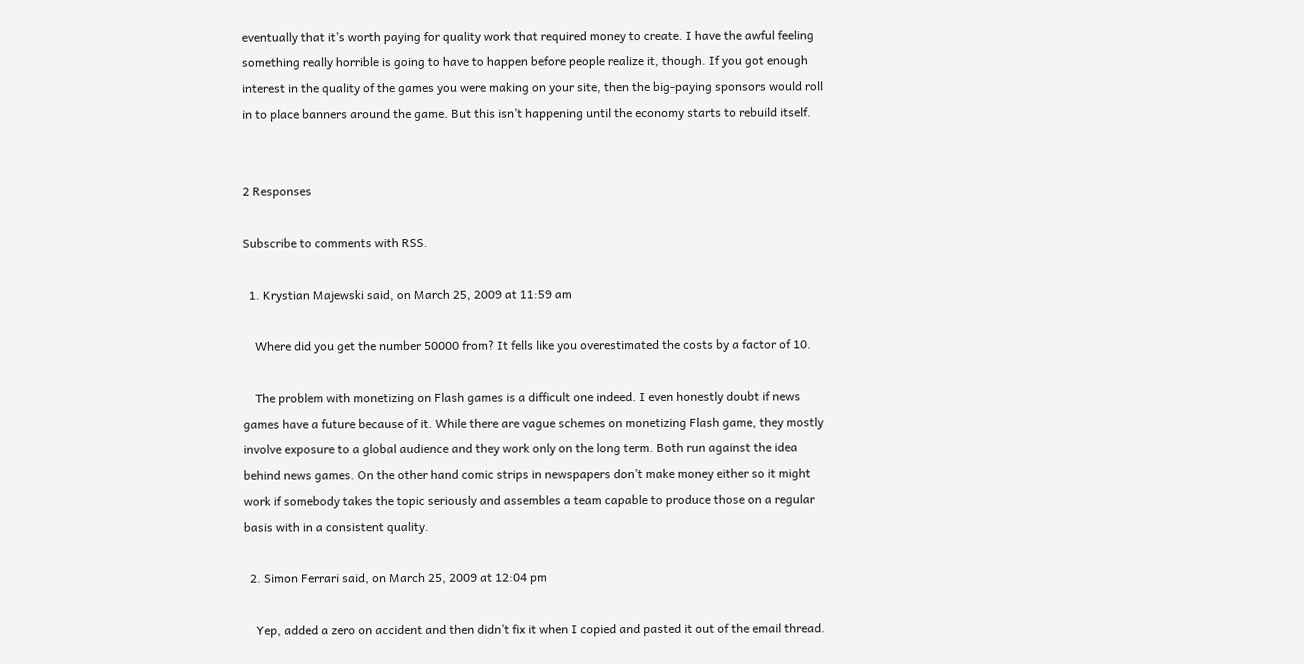eventually that it’s worth paying for quality work that required money to create. I have the awful feeling something really horrible is going to have to happen before people realize it, though. If you got enough interest in the quality of the games you were making on your site, then the big-paying sponsors would roll in to place banners around the game. But this isn’t happening until the economy starts to rebuild itself.


2 Responses

Subscribe to comments with RSS.

  1. Krystian Majewski said, on March 25, 2009 at 11:59 am

    Where did you get the number 50000 from? It fells like you overestimated the costs by a factor of 10.

    The problem with monetizing on Flash games is a difficult one indeed. I even honestly doubt if news games have a future because of it. While there are vague schemes on monetizing Flash game, they mostly involve exposure to a global audience and they work only on the long term. Both run against the idea behind news games. On the other hand comic strips in newspapers don’t make money either so it might work if somebody takes the topic seriously and assembles a team capable to produce those on a regular basis with in a consistent quality.

  2. Simon Ferrari said, on March 25, 2009 at 12:04 pm

    Yep, added a zero on accident and then didn’t fix it when I copied and pasted it out of the email thread.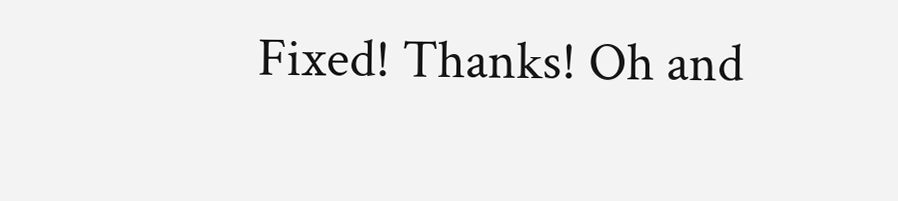Fixed! Thanks! Oh and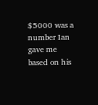$5000 was a number Ian gave me based on his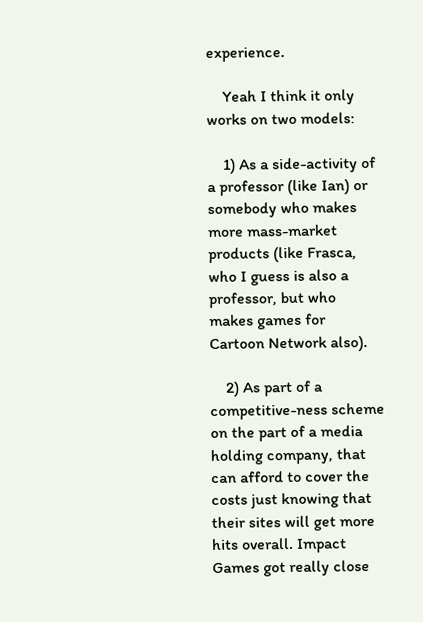experience.

    Yeah I think it only works on two models:

    1) As a side-activity of a professor (like Ian) or somebody who makes more mass-market products (like Frasca, who I guess is also a professor, but who makes games for Cartoon Network also).

    2) As part of a competitive-ness scheme on the part of a media holding company, that can afford to cover the costs just knowing that their sites will get more hits overall. Impact Games got really close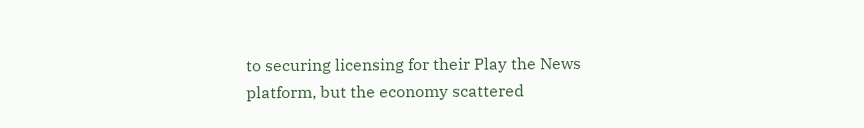to securing licensing for their Play the News platform, but the economy scattered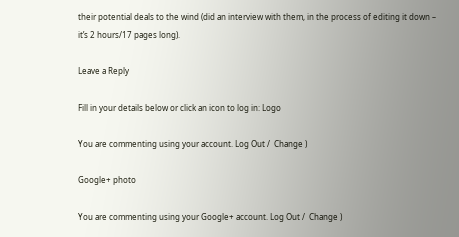their potential deals to the wind (did an interview with them, in the process of editing it down – it’s 2 hours/17 pages long).

Leave a Reply

Fill in your details below or click an icon to log in: Logo

You are commenting using your account. Log Out /  Change )

Google+ photo

You are commenting using your Google+ account. Log Out /  Change )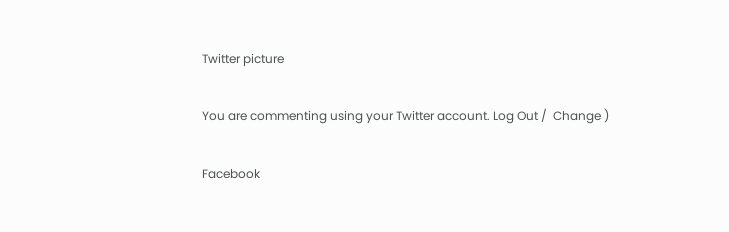Twitter picture

You are commenting using your Twitter account. Log Out /  Change )

Facebook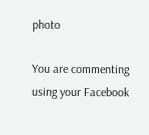photo

You are commenting using your Facebook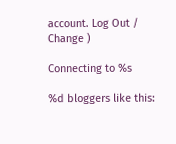account. Log Out /  Change )

Connecting to %s

%d bloggers like this: